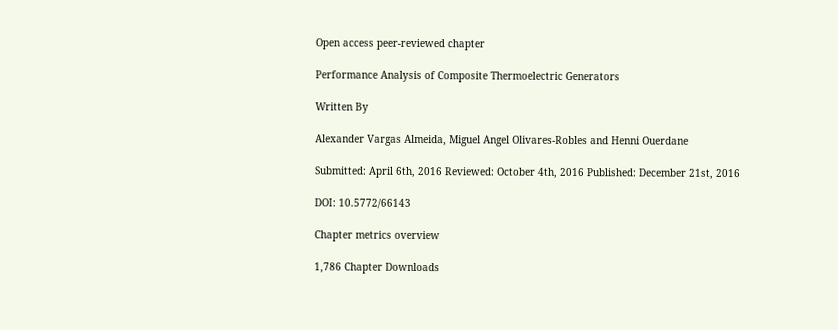Open access peer-reviewed chapter

Performance Analysis of Composite Thermoelectric Generators

Written By

Alexander Vargas Almeida, Miguel Angel Olivares‐Robles and Henni Ouerdane

Submitted: April 6th, 2016 Reviewed: October 4th, 2016 Published: December 21st, 2016

DOI: 10.5772/66143

Chapter metrics overview

1,786 Chapter Downloads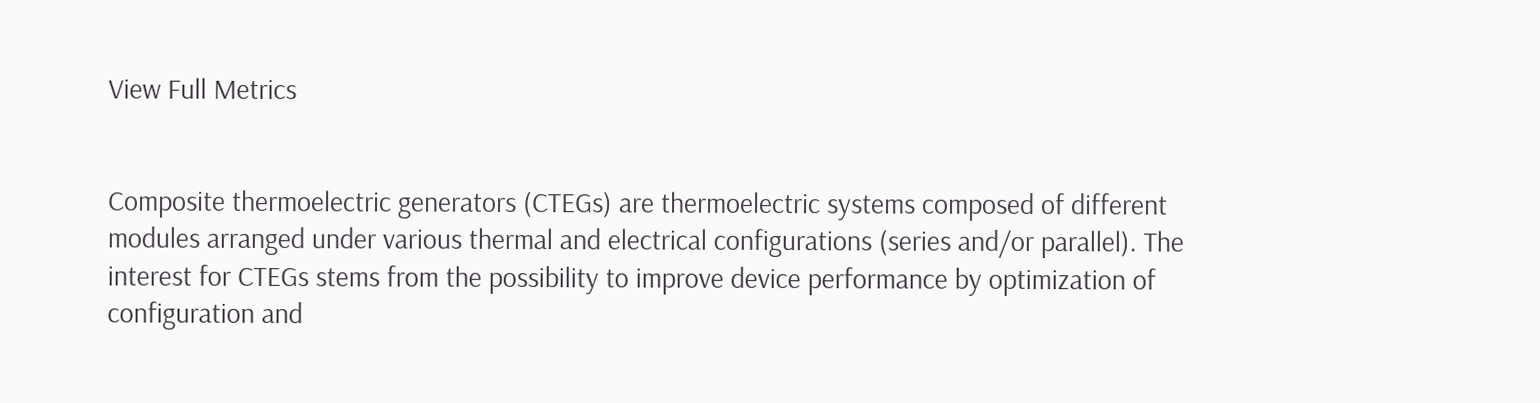View Full Metrics


Composite thermoelectric generators (CTEGs) are thermoelectric systems composed of different modules arranged under various thermal and electrical configurations (series and/or parallel). The interest for CTEGs stems from the possibility to improve device performance by optimization of configuration and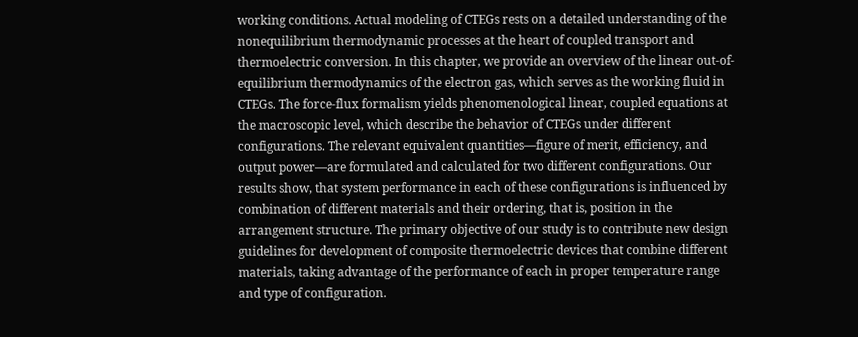working conditions. Actual modeling of CTEGs rests on a detailed understanding of the nonequilibrium thermodynamic processes at the heart of coupled transport and thermoelectric conversion. In this chapter, we provide an overview of the linear out-of-equilibrium thermodynamics of the electron gas, which serves as the working fluid in CTEGs. The force‐flux formalism yields phenomenological linear, coupled equations at the macroscopic level, which describe the behavior of CTEGs under different configurations. The relevant equivalent quantities—figure of merit, efficiency, and output power—are formulated and calculated for two different configurations. Our results show, that system performance in each of these configurations is influenced by combination of different materials and their ordering, that is, position in the arrangement structure. The primary objective of our study is to contribute new design guidelines for development of composite thermoelectric devices that combine different materials, taking advantage of the performance of each in proper temperature range and type of configuration.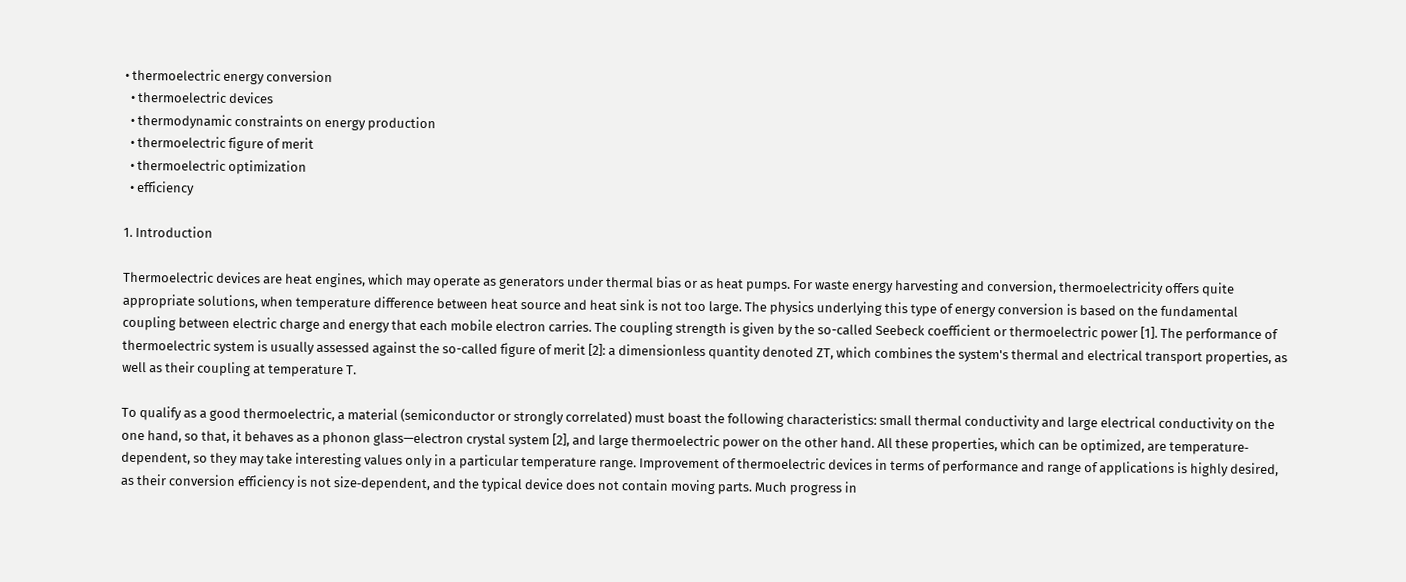• thermoelectric energy conversion
  • thermoelectric devices
  • thermodynamic constraints on energy production
  • thermoelectric figure of merit
  • thermoelectric optimization
  • efficiency

1. Introduction

Thermoelectric devices are heat engines, which may operate as generators under thermal bias or as heat pumps. For waste energy harvesting and conversion, thermoelectricity offers quite appropriate solutions, when temperature difference between heat source and heat sink is not too large. The physics underlying this type of energy conversion is based on the fundamental coupling between electric charge and energy that each mobile electron carries. The coupling strength is given by the so-called Seebeck coefficient or thermoelectric power [1]. The performance of thermoelectric system is usually assessed against the so-called figure of merit [2]: a dimensionless quantity denoted ZT, which combines the system's thermal and electrical transport properties, as well as their coupling at temperature T.

To qualify as a good thermoelectric, a material (semiconductor or strongly correlated) must boast the following characteristics: small thermal conductivity and large electrical conductivity on the one hand, so that, it behaves as a phonon glass—electron crystal system [2], and large thermoelectric power on the other hand. All these properties, which can be optimized, are temperature‐dependent, so they may take interesting values only in a particular temperature range. Improvement of thermoelectric devices in terms of performance and range of applications is highly desired, as their conversion efficiency is not size‐dependent, and the typical device does not contain moving parts. Much progress in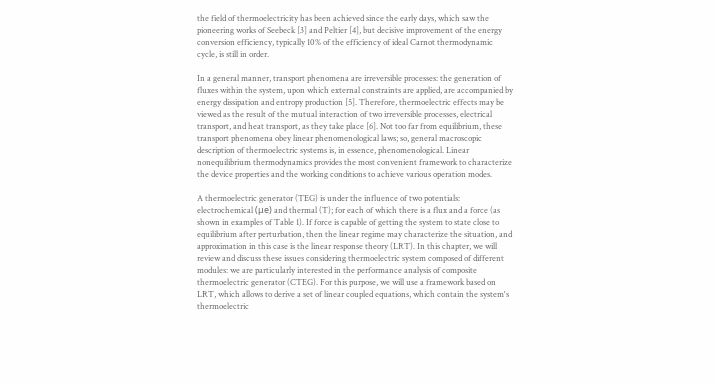the field of thermoelectricity has been achieved since the early days, which saw the pioneering works of Seebeck [3] and Peltier [4], but decisive improvement of the energy conversion efficiency, typically 10% of the efficiency of ideal Carnot thermodynamic cycle, is still in order.

In a general manner, transport phenomena are irreversible processes: the generation of fluxes within the system, upon which external constraints are applied, are accompanied by energy dissipation and entropy production [5]. Therefore, thermoelectric effects may be viewed as the result of the mutual interaction of two irreversible processes, electrical transport, and heat transport, as they take place [6]. Not too far from equilibrium, these transport phenomena obey linear phenomenological laws; so, general macroscopic description of thermoelectric systems is, in essence, phenomenological. Linear nonequilibrium thermodynamics provides the most convenient framework to characterize the device properties and the working conditions to achieve various operation modes.

A thermoelectric generator (TEG) is under the influence of two potentials: electrochemical (μe) and thermal (T); for each of which there is a flux and a force (as shown in examples of Table 1). If force is capable of getting the system to state close to equilibrium after perturbation, then the linear regime may characterize the situation, and approximation in this case is the linear response theory (LRT). In this chapter, we will review and discuss these issues considering thermoelectric system composed of different modules: we are particularly interested in the performance analysis of composite thermoelectric generator (CTEG). For this purpose, we will use a framework based on LRT, which allows to derive a set of linear coupled equations, which contain the system's thermoelectric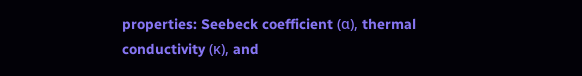properties: Seebeck coefficient (α), thermal conductivity (κ), and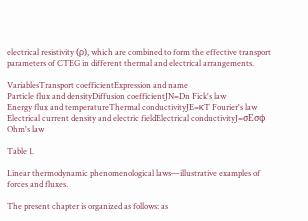electrical resistivity (ρ), which are combined to form the effective transport parameters of CTEG in different thermal and electrical arrangements.

VariablesTransport coefficientExpression and name
Particle flux and densityDiffusion coefficientJN=Dn Fick's law
Energy flux and temperatureThermal conductivityJE=κT Fourier's law
Electrical current density and electric fieldElectrical conductivityJ=σEσϕ Ohm's law

Table 1.

Linear thermodynamic phenomenological laws—illustrative examples of forces and fluxes.

The present chapter is organized as follows: as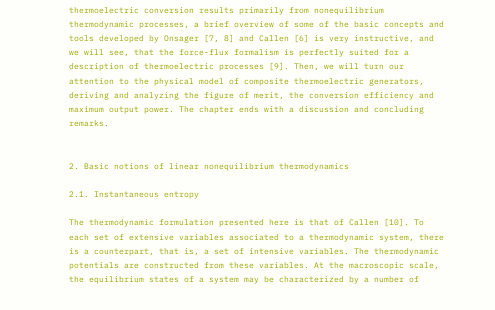thermoelectric conversion results primarily from nonequilibrium thermodynamic processes, a brief overview of some of the basic concepts and tools developed by Onsager [7, 8] and Callen [6] is very instructive, and we will see, that the force-flux formalism is perfectly suited for a description of thermoelectric processes [9]. Then, we will turn our attention to the physical model of composite thermoelectric generators, deriving and analyzing the figure of merit, the conversion efficiency and maximum output power. The chapter ends with a discussion and concluding remarks.


2. Basic notions of linear nonequilibrium thermodynamics

2.1. Instantaneous entropy

The thermodynamic formulation presented here is that of Callen [10]. To each set of extensive variables associated to a thermodynamic system, there is a counterpart, that is, a set of intensive variables. The thermodynamic potentials are constructed from these variables. At the macroscopic scale, the equilibrium states of a system may be characterized by a number of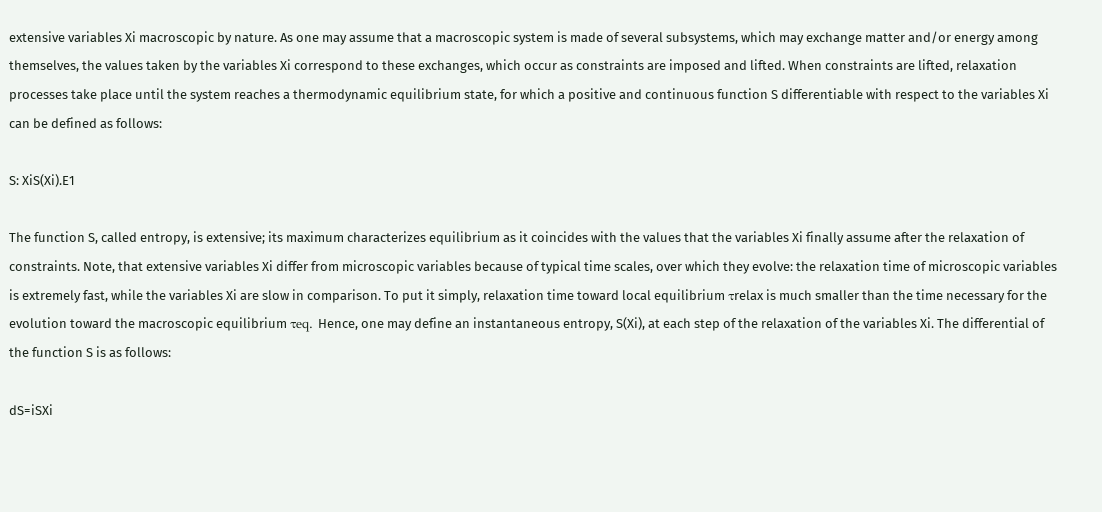extensive variables Xi macroscopic by nature. As one may assume that a macroscopic system is made of several subsystems, which may exchange matter and/or energy among themselves, the values taken by the variables Xi correspond to these exchanges, which occur as constraints are imposed and lifted. When constraints are lifted, relaxation processes take place until the system reaches a thermodynamic equilibrium state, for which a positive and continuous function S differentiable with respect to the variables Xi can be defined as follows:

S: XiS(Xi).E1

The function S, called entropy, is extensive; its maximum characterizes equilibrium as it coincides with the values that the variables Xi finally assume after the relaxation of constraints. Note, that extensive variables Xi differ from microscopic variables because of typical time scales, over which they evolve: the relaxation time of microscopic variables is extremely fast, while the variables Xi are slow in comparison. To put it simply, relaxation time toward local equilibrium τrelax is much smaller than the time necessary for the evolution toward the macroscopic equilibrium τeq. Hence, one may define an instantaneous entropy, S(Xi), at each step of the relaxation of the variables Xi. The differential of the function S is as follows:

dS=iSXi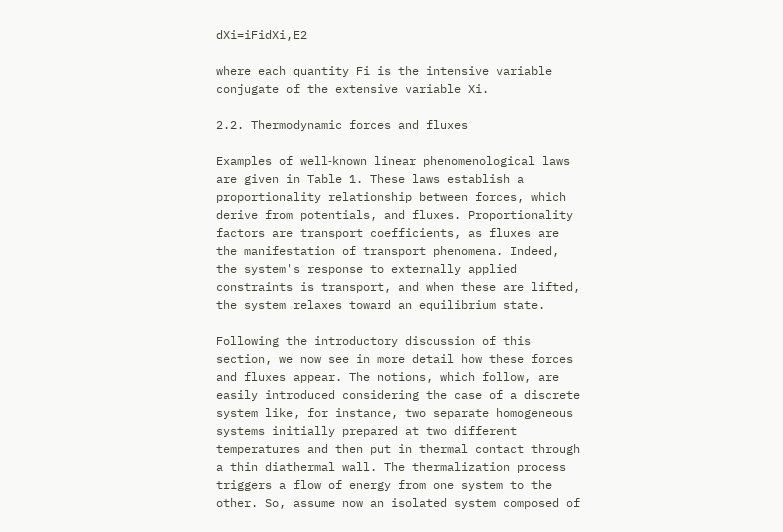dXi=iFidXi,E2

where each quantity Fi is the intensive variable conjugate of the extensive variable Xi.

2.2. Thermodynamic forces and fluxes

Examples of well‐known linear phenomenological laws are given in Table 1. These laws establish a proportionality relationship between forces, which derive from potentials, and fluxes. Proportionality factors are transport coefficients, as fluxes are the manifestation of transport phenomena. Indeed, the system's response to externally applied constraints is transport, and when these are lifted, the system relaxes toward an equilibrium state.

Following the introductory discussion of this section, we now see in more detail how these forces and fluxes appear. The notions, which follow, are easily introduced considering the case of a discrete system like, for instance, two separate homogeneous systems initially prepared at two different temperatures and then put in thermal contact through a thin diathermal wall. The thermalization process triggers a flow of energy from one system to the other. So, assume now an isolated system composed of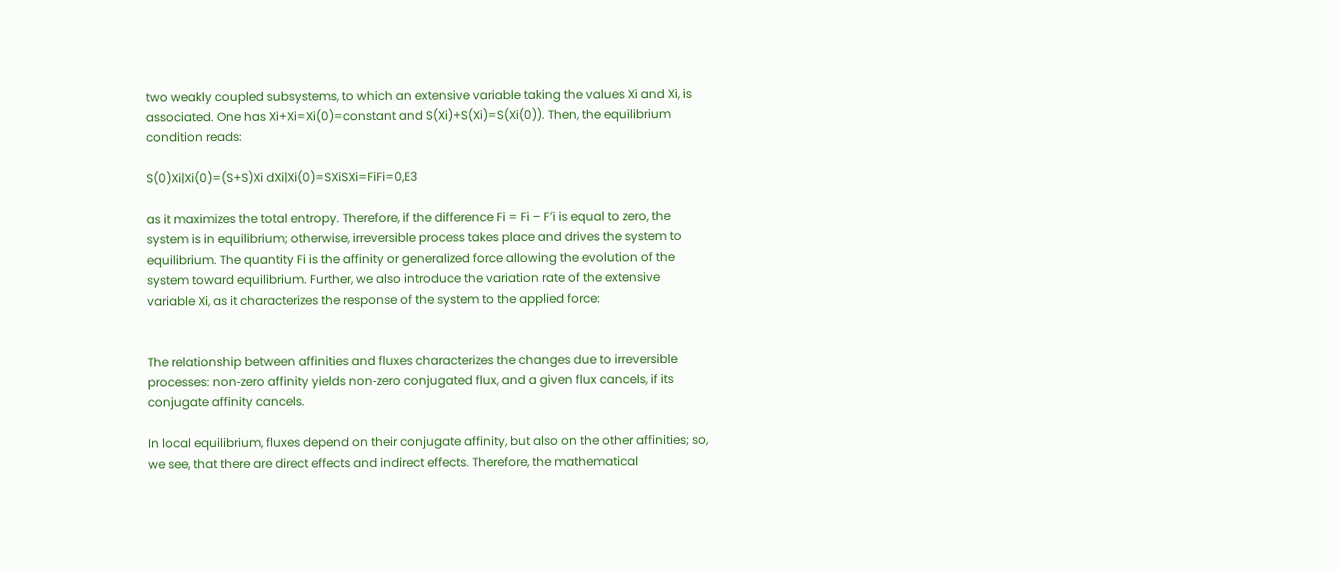two weakly coupled subsystems, to which an extensive variable taking the values Xi and Xi, is associated. One has Xi+Xi=Xi(0)=constant and S(Xi)+S(Xi)=S(Xi(0)). Then, the equilibrium condition reads:

S(0)Xi|Xi(0)=(S+S)Xi dXi|Xi(0)=SXiSXi=FiFi=0,E3

as it maximizes the total entropy. Therefore, if the difference Fi = Fi – F′i is equal to zero, the system is in equilibrium; otherwise, irreversible process takes place and drives the system to equilibrium. The quantity Fi is the affinity or generalized force allowing the evolution of the system toward equilibrium. Further, we also introduce the variation rate of the extensive variable Xi, as it characterizes the response of the system to the applied force:


The relationship between affinities and fluxes characterizes the changes due to irreversible processes: non‐zero affinity yields non‐zero conjugated flux, and a given flux cancels, if its conjugate affinity cancels.

In local equilibrium, fluxes depend on their conjugate affinity, but also on the other affinities; so, we see, that there are direct effects and indirect effects. Therefore, the mathematical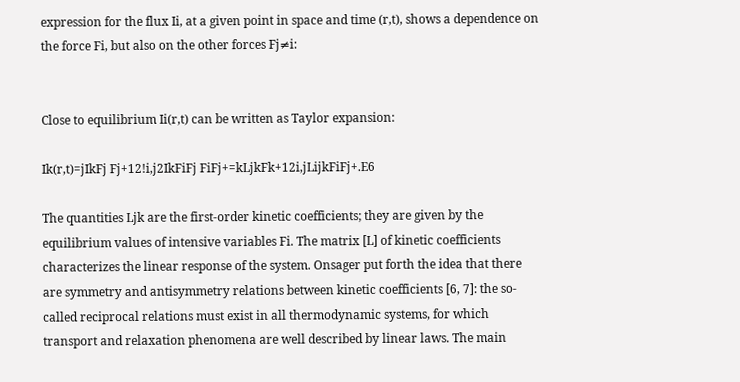expression for the flux Ii, at a given point in space and time (r,t), shows a dependence on the force Fi, but also on the other forces Fj≠i:


Close to equilibrium Ii(r,t) can be written as Taylor expansion:

Ik(r,t)=jIkFj Fj+12!i,j2IkFiFj FiFj+=kLjkFk+12i,jLijkFiFj+.E6

The quantities Ljk are the first-order kinetic coefficients; they are given by the equilibrium values of intensive variables Fi. The matrix [L] of kinetic coefficients characterizes the linear response of the system. Onsager put forth the idea that there are symmetry and antisymmetry relations between kinetic coefficients [6, 7]: the so-called reciprocal relations must exist in all thermodynamic systems, for which transport and relaxation phenomena are well described by linear laws. The main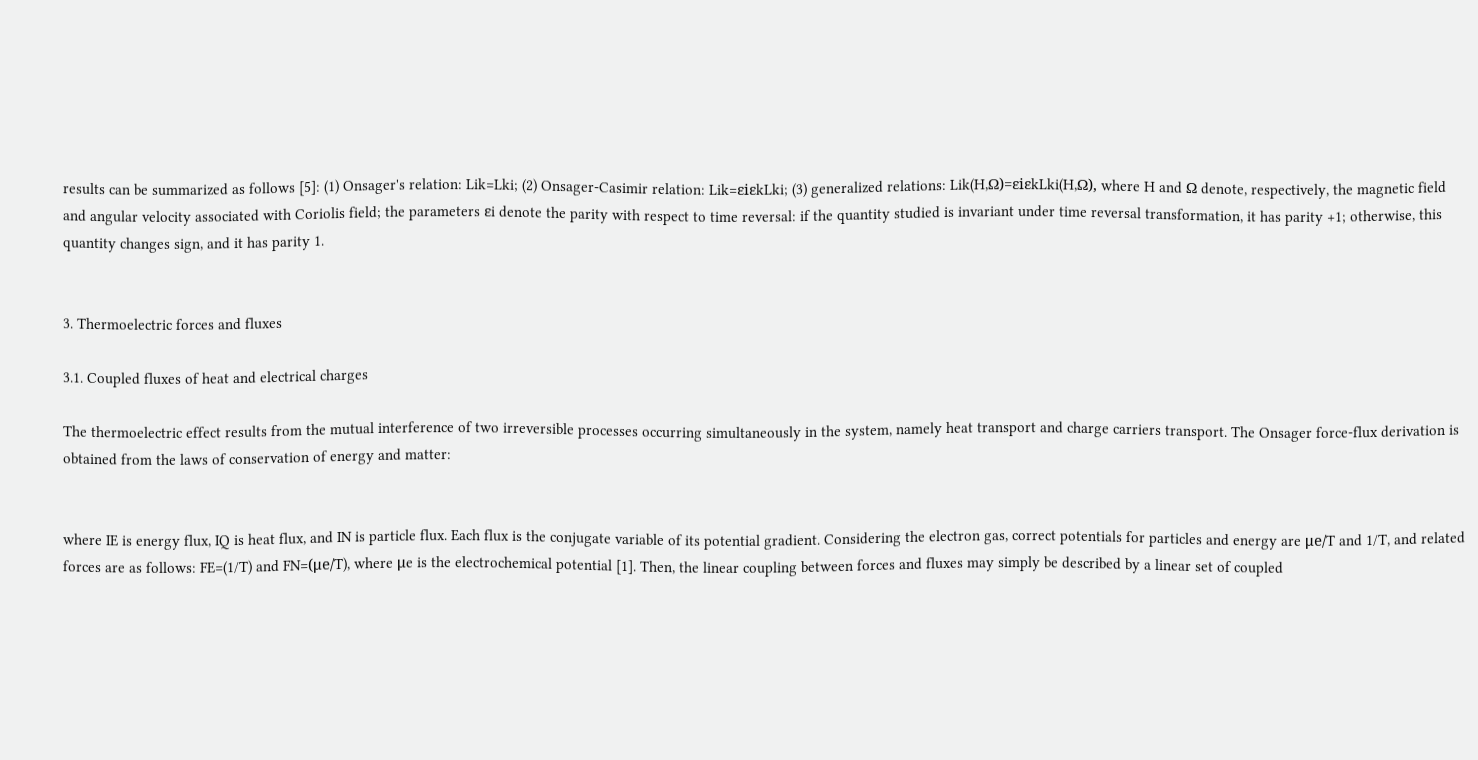results can be summarized as follows [5]: (1) Onsager's relation: Lik=Lki; (2) Onsager‐Casimir relation: Lik=εiεkLki; (3) generalized relations: Lik(H,Ω)=εiεkLki(H,Ω), where H and Ω denote, respectively, the magnetic field and angular velocity associated with Coriolis field; the parameters εi denote the parity with respect to time reversal: if the quantity studied is invariant under time reversal transformation, it has parity +1; otherwise, this quantity changes sign, and it has parity 1.


3. Thermoelectric forces and fluxes

3.1. Coupled fluxes of heat and electrical charges

The thermoelectric effect results from the mutual interference of two irreversible processes occurring simultaneously in the system, namely heat transport and charge carriers transport. The Onsager force-flux derivation is obtained from the laws of conservation of energy and matter:


where IE is energy flux, IQ is heat flux, and IN is particle flux. Each flux is the conjugate variable of its potential gradient. Considering the electron gas, correct potentials for particles and energy are μe/T and 1/T, and related forces are as follows: FE=(1/T) and FN=(μe/T), where μe is the electrochemical potential [1]. Then, the linear coupling between forces and fluxes may simply be described by a linear set of coupled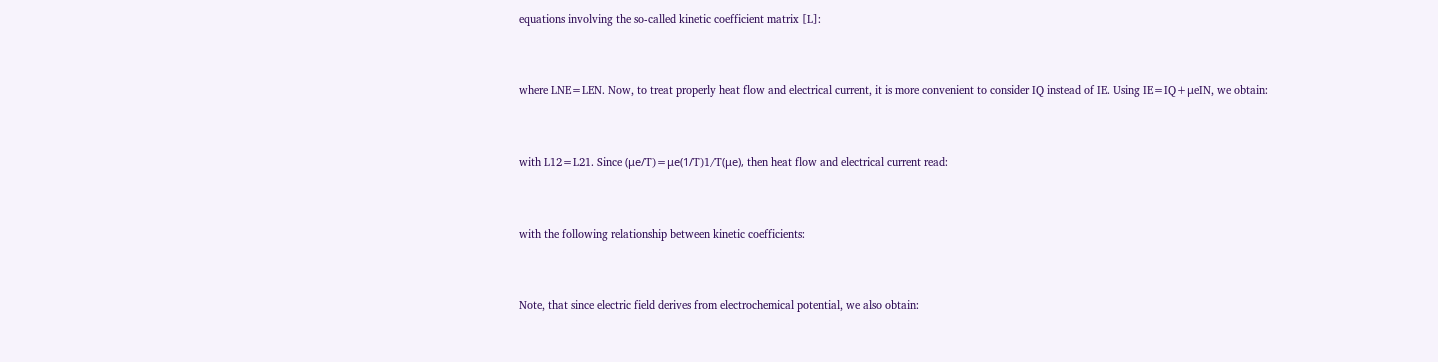equations involving the so-called kinetic coefficient matrix [L]:


where LNE=LEN. Now, to treat properly heat flow and electrical current, it is more convenient to consider IQ instead of IE. Using IE=IQ+μeIN, we obtain:


with L12=L21. Since (μe/T)=μe(1/T)1/T(μe), then heat flow and electrical current read:


with the following relationship between kinetic coefficients:


Note, that since electric field derives from electrochemical potential, we also obtain: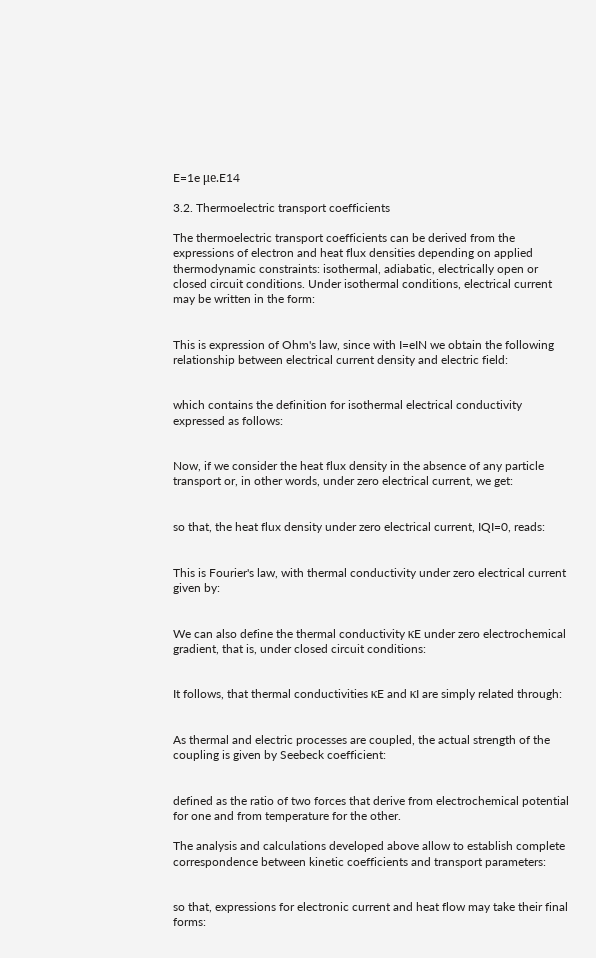E=1e μe.E14

3.2. Thermoelectric transport coefficients

The thermoelectric transport coefficients can be derived from the expressions of electron and heat flux densities depending on applied thermodynamic constraints: isothermal, adiabatic, electrically open or closed circuit conditions. Under isothermal conditions, electrical current may be written in the form:


This is expression of Ohm's law, since with I=eIN we obtain the following relationship between electrical current density and electric field:


which contains the definition for isothermal electrical conductivity expressed as follows:


Now, if we consider the heat flux density in the absence of any particle transport or, in other words, under zero electrical current, we get:


so that, the heat flux density under zero electrical current, IQI=0, reads:


This is Fourier's law, with thermal conductivity under zero electrical current given by:


We can also define the thermal conductivity κE under zero electrochemical gradient, that is, under closed circuit conditions:


It follows, that thermal conductivities κE and κI are simply related through:


As thermal and electric processes are coupled, the actual strength of the coupling is given by Seebeck coefficient:


defined as the ratio of two forces that derive from electrochemical potential for one and from temperature for the other.

The analysis and calculations developed above allow to establish complete correspondence between kinetic coefficients and transport parameters:


so that, expressions for electronic current and heat flow may take their final forms: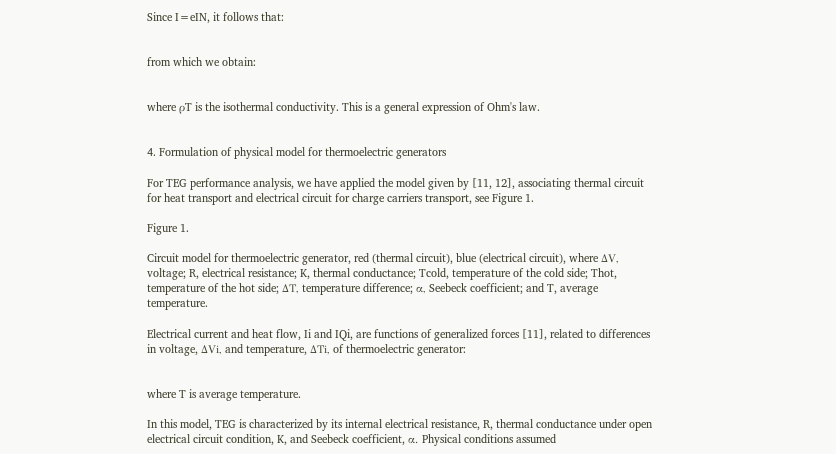Since I=eIN, it follows that:


from which we obtain:


where ρT is the isothermal conductivity. This is a general expression of Ohm's law.


4. Formulation of physical model for thermoelectric generators

For TEG performance analysis, we have applied the model given by [11, 12], associating thermal circuit for heat transport and electrical circuit for charge carriers transport, see Figure 1.

Figure 1.

Circuit model for thermoelectric generator, red (thermal circuit), blue (electrical circuit), where ΔV, voltage; R, electrical resistance; K, thermal conductance; Tcold, temperature of the cold side; Thot, temperature of the hot side; ΔT, temperature difference; α, Seebeck coefficient; and T, average temperature.

Electrical current and heat flow, Ii and IQi, are functions of generalized forces [11], related to differences in voltage, ΔVi, and temperature, ΔTi, of thermoelectric generator:


where T is average temperature.

In this model, TEG is characterized by its internal electrical resistance, R, thermal conductance under open electrical circuit condition, K, and Seebeck coefficient, α. Physical conditions assumed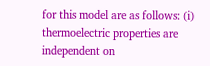for this model are as follows: (i) thermoelectric properties are independent on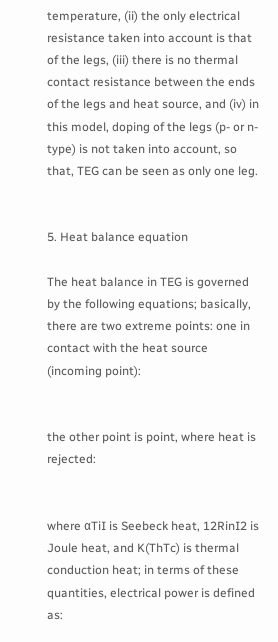temperature, (ii) the only electrical resistance taken into account is that of the legs, (iii) there is no thermal contact resistance between the ends of the legs and heat source, and (iv) in this model, doping of the legs (p‐ or n‐type) is not taken into account, so that, TEG can be seen as only one leg.


5. Heat balance equation

The heat balance in TEG is governed by the following equations; basically, there are two extreme points: one in contact with the heat source (incoming point):


the other point is point, where heat is rejected:


where αTiI is Seebeck heat, 12RinI2 is Joule heat, and K(ThTc) is thermal conduction heat; in terms of these quantities, electrical power is defined as: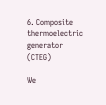6. Composite thermoelectric generator (CTEG)

We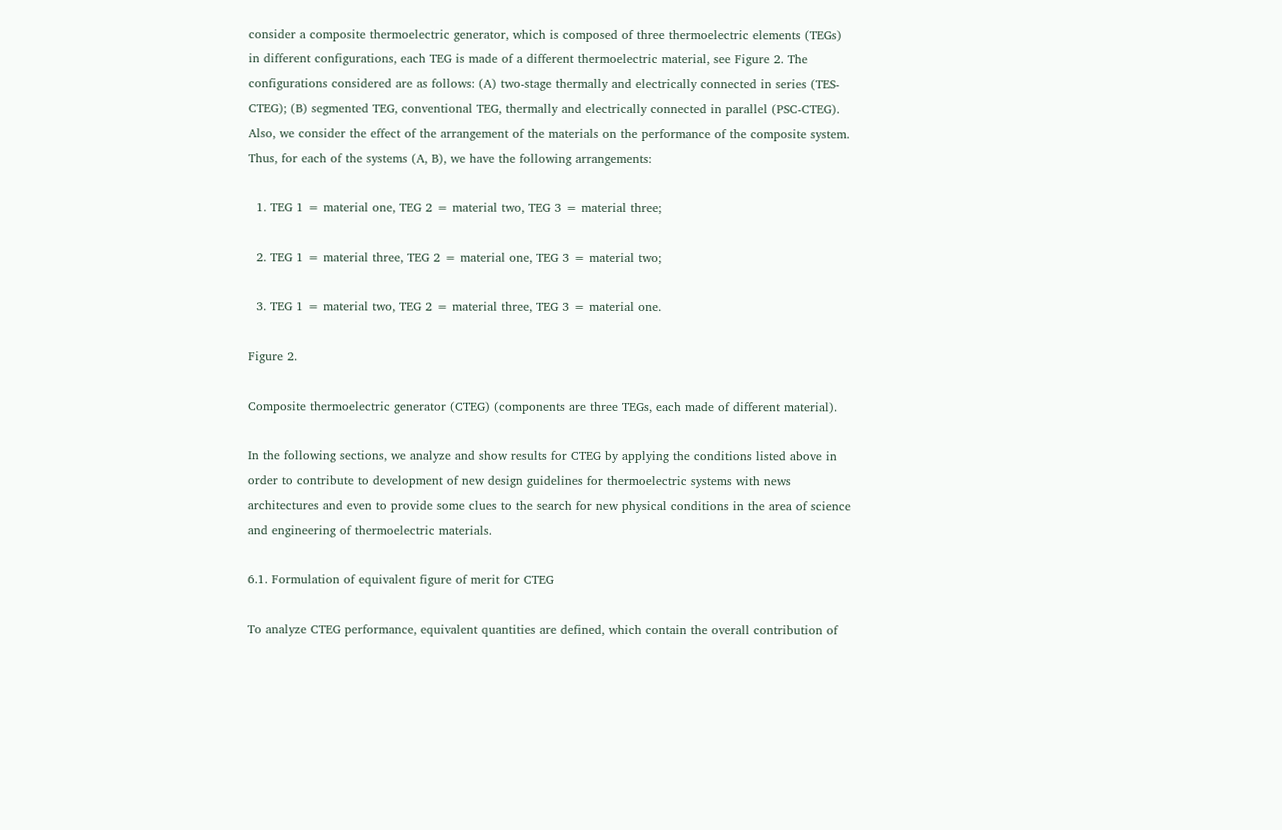consider a composite thermoelectric generator, which is composed of three thermoelectric elements (TEGs) in different configurations, each TEG is made of a different thermoelectric material, see Figure 2. The configurations considered are as follows: (A) two‐stage thermally and electrically connected in series (TES‐CTEG); (B) segmented TEG, conventional TEG, thermally and electrically connected in parallel (PSC‐CTEG). Also, we consider the effect of the arrangement of the materials on the performance of the composite system. Thus, for each of the systems (A, B), we have the following arrangements:

  1. TEG 1 = material one, TEG 2 = material two, TEG 3 = material three;

  2. TEG 1 = material three, TEG 2 = material one, TEG 3 = material two;

  3. TEG 1 = material two, TEG 2 = material three, TEG 3 = material one.

Figure 2.

Composite thermoelectric generator (CTEG) (components are three TEGs, each made of different material).

In the following sections, we analyze and show results for CTEG by applying the conditions listed above in order to contribute to development of new design guidelines for thermoelectric systems with news architectures and even to provide some clues to the search for new physical conditions in the area of science and engineering of thermoelectric materials.

6.1. Formulation of equivalent figure of merit for CTEG

To analyze CTEG performance, equivalent quantities are defined, which contain the overall contribution of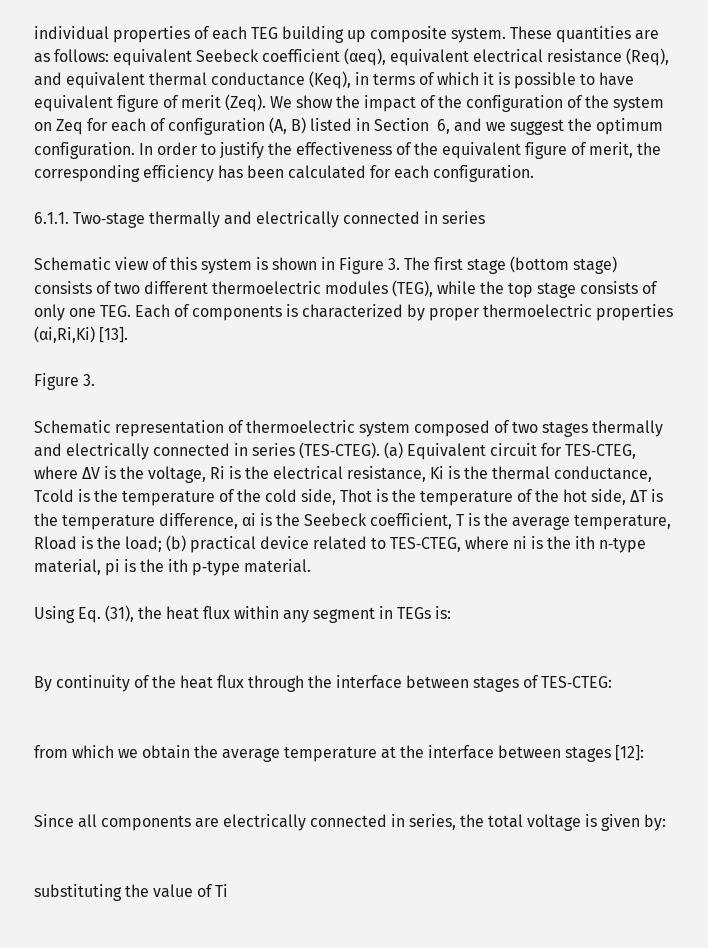individual properties of each TEG building up composite system. These quantities are as follows: equivalent Seebeck coefficient (αeq), equivalent electrical resistance (Req), and equivalent thermal conductance (Keq), in terms of which it is possible to have equivalent figure of merit (Zeq). We show the impact of the configuration of the system on Zeq for each of configuration (A, B) listed in Section  6, and we suggest the optimum configuration. In order to justify the effectiveness of the equivalent figure of merit, the corresponding efficiency has been calculated for each configuration.

6.1.1. Two‐stage thermally and electrically connected in series

Schematic view of this system is shown in Figure 3. The first stage (bottom stage) consists of two different thermoelectric modules (TEG), while the top stage consists of only one TEG. Each of components is characterized by proper thermoelectric properties (αi,Ri,Ki) [13].

Figure 3.

Schematic representation of thermoelectric system composed of two stages thermally and electrically connected in series (TES‐CTEG). (a) Equivalent circuit for TES‐CTEG, where ΔV is the voltage, Ri is the electrical resistance, Ki is the thermal conductance, Tcold is the temperature of the cold side, Thot is the temperature of the hot side, ΔT is the temperature difference, αi is the Seebeck coefficient, T is the average temperature, Rload is the load; (b) practical device related to TES‐CTEG, where ni is the ith n‐type material, pi is the ith p‐type material.

Using Eq. (31), the heat flux within any segment in TEGs is:


By continuity of the heat flux through the interface between stages of TES‐CTEG:


from which we obtain the average temperature at the interface between stages [12]:


Since all components are electrically connected in series, the total voltage is given by:


substituting the value of Ti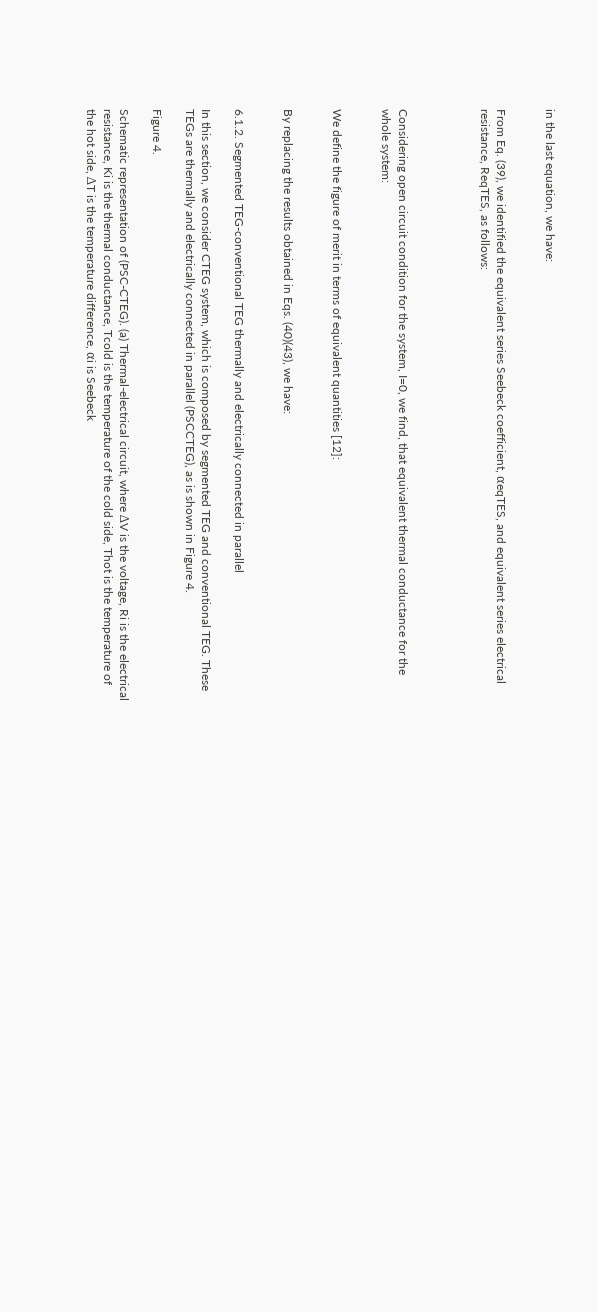in the last equation, we have:


From Eq. (39), we identified the equivalent series Seebeck coefficient, αeqTES, and equivalent series electrical resistance, ReqTES, as follows:




Considering open circuit condition for the system, I=0, we find, that equivalent thermal conductance for the whole system:


We define the figure of merit in terms of equivalent quantities [12]:


By replacing the results obtained in Eqs. (40)(43), we have:


6.1.2. Segmented TEG‐conventional TEG thermally and electrically connected in parallel

In this section, we consider CTEG system, which is composed by segmented TEG and conventional TEG. These TEGs are thermally and electrically connected in parallel (PSCCTEG), as is shown in Figure 4.

Figure 4.

Schematic representation of (PSC‐CTEG). (a) Thermal‐electrical circuit, where ΔV is the voltage, Ri is the electrical resistance, Ki is the thermal conductance, Tcold is the temperature of the cold side, Thot is the temperature of the hot side, ΔT is the temperature difference, αi is Seebeck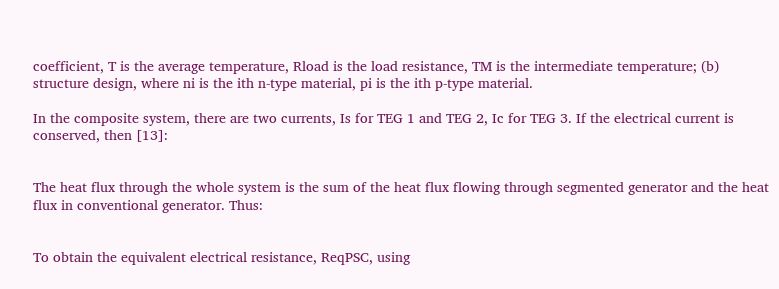coefficient, T is the average temperature, Rload is the load resistance, TM is the intermediate temperature; (b) structure design, where ni is the ith n‐type material, pi is the ith p‐type material.

In the composite system, there are two currents, Is for TEG 1 and TEG 2, Ic for TEG 3. If the electrical current is conserved, then [13]:


The heat flux through the whole system is the sum of the heat flux flowing through segmented generator and the heat flux in conventional generator. Thus:


To obtain the equivalent electrical resistance, ReqPSC, using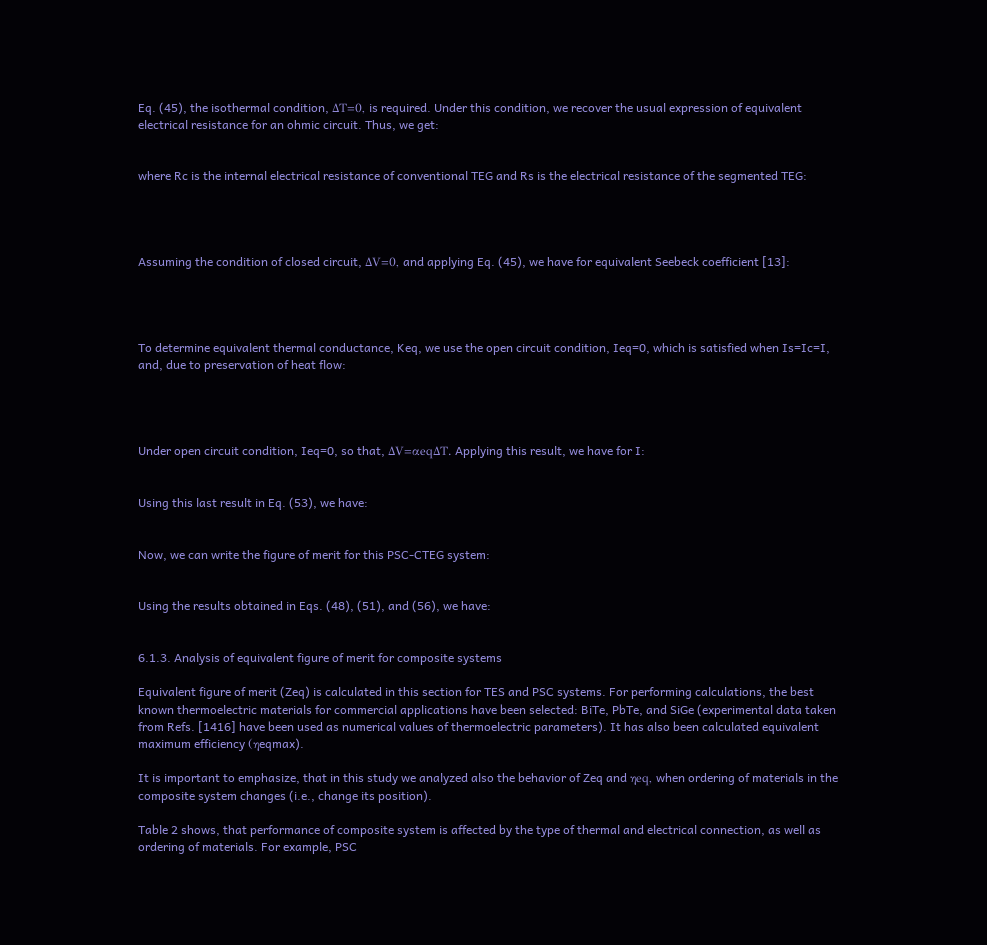Eq. (45), the isothermal condition, ΔT=0, is required. Under this condition, we recover the usual expression of equivalent electrical resistance for an ohmic circuit. Thus, we get:


where Rc is the internal electrical resistance of conventional TEG and Rs is the electrical resistance of the segmented TEG:




Assuming the condition of closed circuit, ΔV=0, and applying Eq. (45), we have for equivalent Seebeck coefficient [13]:




To determine equivalent thermal conductance, Keq, we use the open circuit condition, Ieq=0, which is satisfied when Is=Ic=I, and, due to preservation of heat flow:




Under open circuit condition, Ieq=0, so that, ΔV=αeqΔT. Applying this result, we have for I:


Using this last result in Eq. (53), we have:


Now, we can write the figure of merit for this PSC‐CTEG system:


Using the results obtained in Eqs. (48), (51), and (56), we have:


6.1.3. Analysis of equivalent figure of merit for composite systems

Equivalent figure of merit (Zeq) is calculated in this section for TES and PSC systems. For performing calculations, the best known thermoelectric materials for commercial applications have been selected: BiTe, PbTe, and SiGe (experimental data taken from Refs. [1416] have been used as numerical values of thermoelectric parameters). It has also been calculated equivalent maximum efficiency (ηeqmax).

It is important to emphasize, that in this study we analyzed also the behavior of Zeq and ηeq, when ordering of materials in the composite system changes (i.e., change its position).

Table 2 shows, that performance of composite system is affected by the type of thermal and electrical connection, as well as ordering of materials. For example, PSC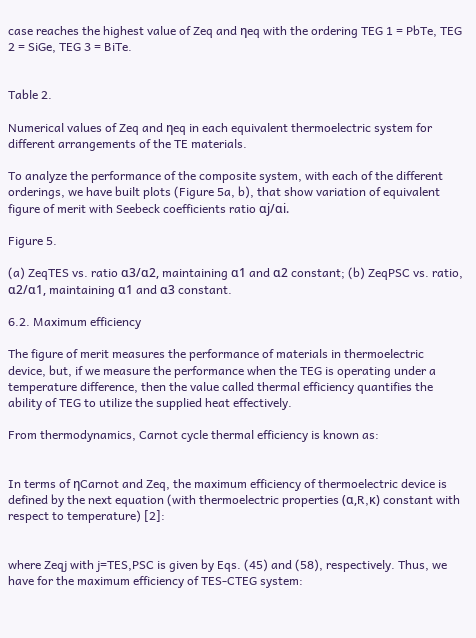case reaches the highest value of Zeq and ηeq with the ordering TEG 1 = PbTe, TEG 2 = SiGe, TEG 3 = BiTe.


Table 2.

Numerical values of Zeq and ηeq in each equivalent thermoelectric system for different arrangements of the TE materials.

To analyze the performance of the composite system, with each of the different orderings, we have built plots (Figure 5a, b), that show variation of equivalent figure of merit with Seebeck coefficients ratio αj/αi.

Figure 5.

(a) ZeqTES vs. ratio α3/α2, maintaining α1 and α2 constant; (b) ZeqPSC vs. ratio, α2/α1, maintaining α1 and α3 constant.

6.2. Maximum efficiency

The figure of merit measures the performance of materials in thermoelectric device, but, if we measure the performance when the TEG is operating under a temperature difference, then the value called thermal efficiency quantifies the ability of TEG to utilize the supplied heat effectively.

From thermodynamics, Carnot cycle thermal efficiency is known as:


In terms of ηCarnot and Zeq, the maximum efficiency of thermoelectric device is defined by the next equation (with thermoelectric properties (α,R,κ) constant with respect to temperature) [2]:


where Zeqj with j=TES,PSC is given by Eqs. (45) and (58), respectively. Thus, we have for the maximum efficiency of TES‐CTEG system: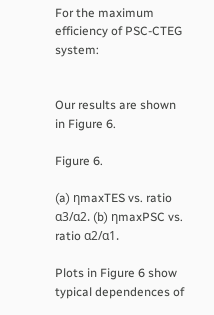For the maximum efficiency of PSC‐CTEG system:


Our results are shown in Figure 6.

Figure 6.

(a) ηmaxTES vs. ratio α3/α2. (b) ηmaxPSC vs. ratio α2/α1.

Plots in Figure 6 show typical dependences of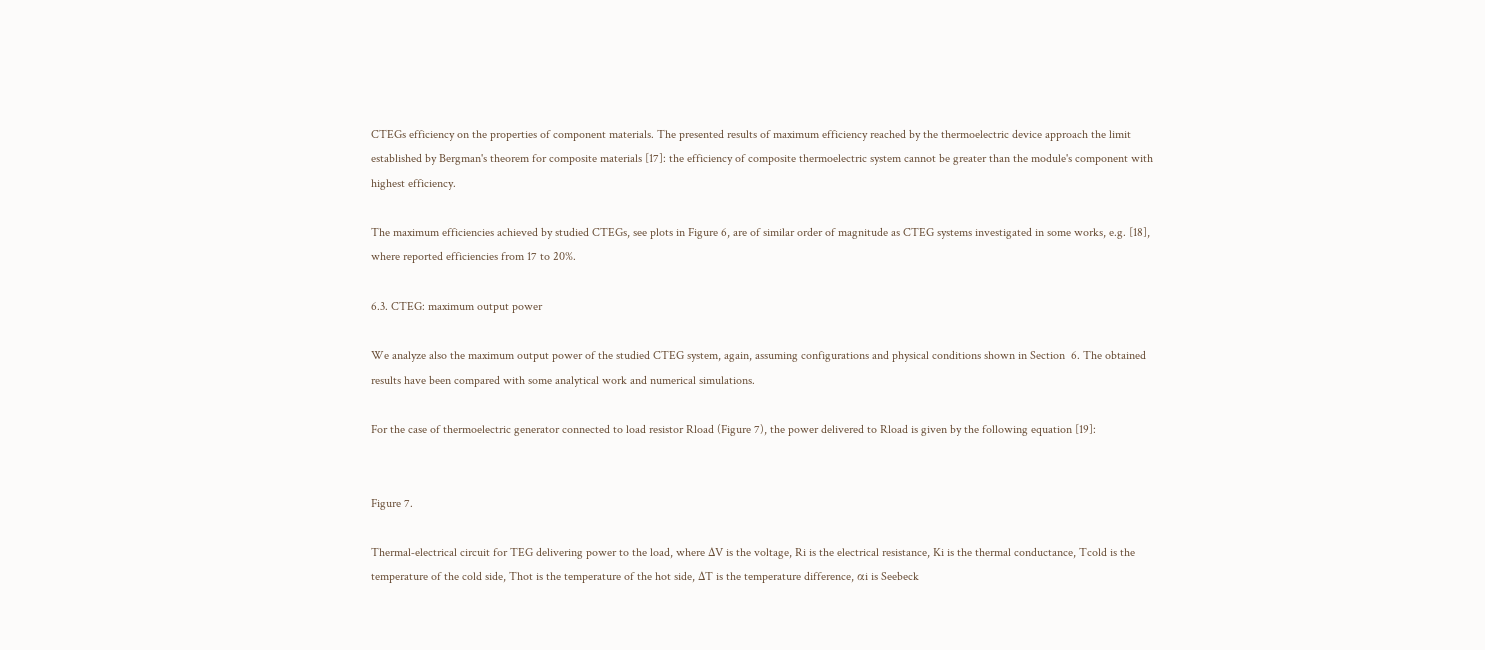CTEGs efficiency on the properties of component materials. The presented results of maximum efficiency reached by the thermoelectric device approach the limit established by Bergman's theorem for composite materials [17]: the efficiency of composite thermoelectric system cannot be greater than the module's component with highest efficiency.

The maximum efficiencies achieved by studied CTEGs, see plots in Figure 6, are of similar order of magnitude as CTEG systems investigated in some works, e.g. [18], where reported efficiencies from 17 to 20%.

6.3. CTEG: maximum output power

We analyze also the maximum output power of the studied CTEG system, again, assuming configurations and physical conditions shown in Section  6. The obtained results have been compared with some analytical work and numerical simulations.

For the case of thermoelectric generator connected to load resistor Rload (Figure 7), the power delivered to Rload is given by the following equation [19]:


Figure 7.

Thermal‐electrical circuit for TEG delivering power to the load, where ΔV is the voltage, Ri is the electrical resistance, Ki is the thermal conductance, Tcold is the temperature of the cold side, Thot is the temperature of the hot side, ΔT is the temperature difference, αi is Seebeck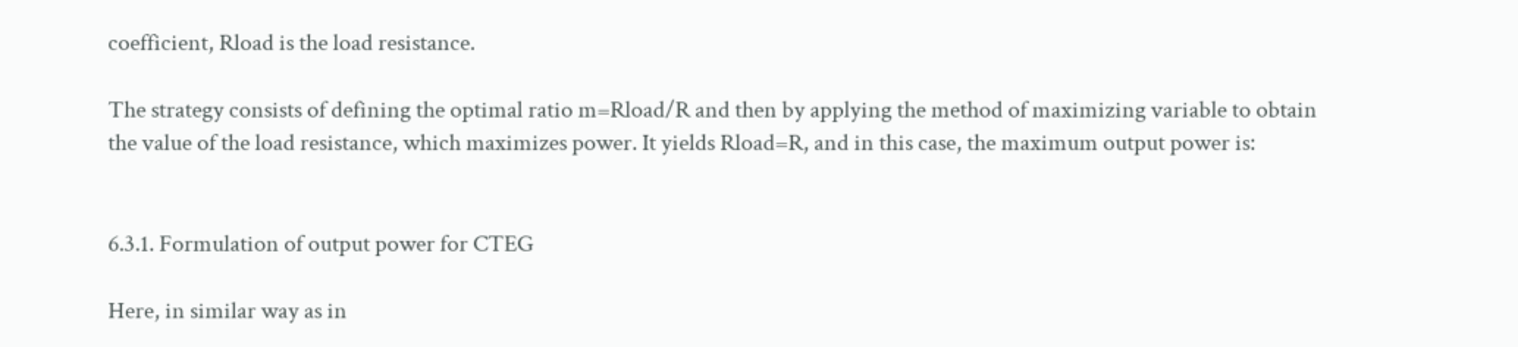coefficient, Rload is the load resistance.

The strategy consists of defining the optimal ratio m=Rload/R and then by applying the method of maximizing variable to obtain the value of the load resistance, which maximizes power. It yields Rload=R, and in this case, the maximum output power is:


6.3.1. Formulation of output power for CTEG

Here, in similar way as in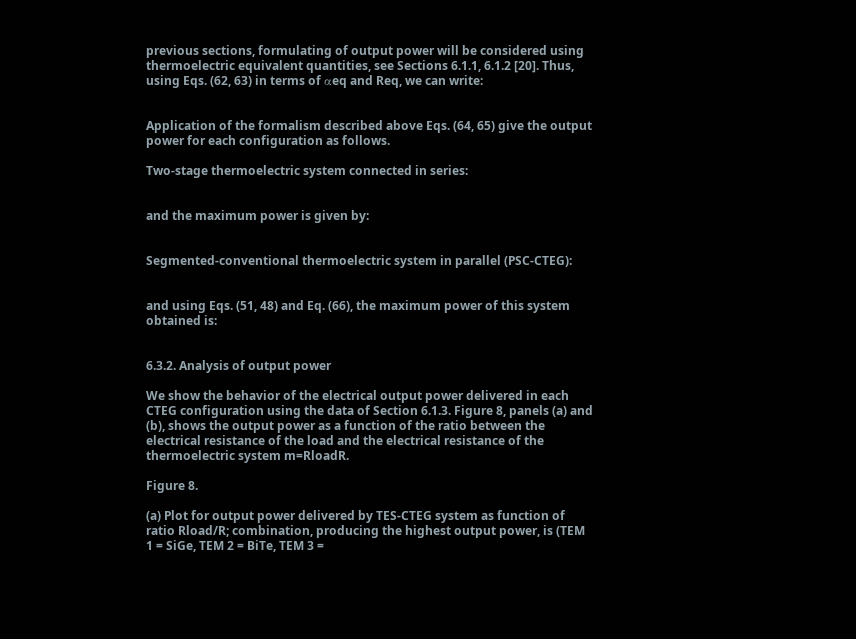previous sections, formulating of output power will be considered using thermoelectric equivalent quantities, see Sections 6.1.1, 6.1.2 [20]. Thus, using Eqs. (62, 63) in terms of αeq and Req, we can write:


Application of the formalism described above Eqs. (64, 65) give the output power for each configuration as follows.

Two‐stage thermoelectric system connected in series:


and the maximum power is given by:


Segmented‐conventional thermoelectric system in parallel (PSC‐CTEG):


and using Eqs. (51, 48) and Eq. (66), the maximum power of this system obtained is:


6.3.2. Analysis of output power

We show the behavior of the electrical output power delivered in each CTEG configuration using the data of Section 6.1.3. Figure 8, panels (a) and (b), shows the output power as a function of the ratio between the electrical resistance of the load and the electrical resistance of the thermoelectric system m=RloadR.

Figure 8.

(a) Plot for output power delivered by TES‐CTEG system as function of ratio Rload/R; combination, producing the highest output power, is (TEM 1 = SiGe, TEM 2 = BiTe, TEM 3 =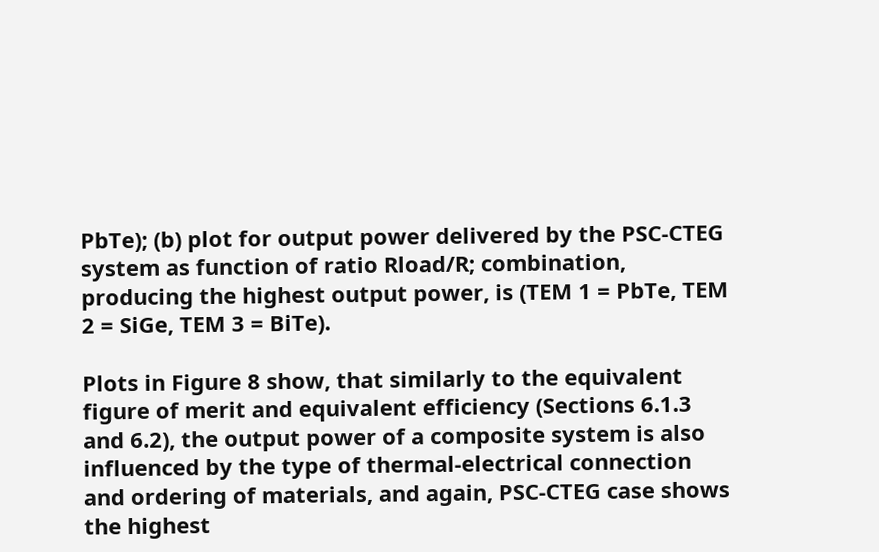PbTe); (b) plot for output power delivered by the PSC‐CTEG system as function of ratio Rload/R; combination, producing the highest output power, is (TEM 1 = PbTe, TEM 2 = SiGe, TEM 3 = BiTe).

Plots in Figure 8 show, that similarly to the equivalent figure of merit and equivalent efficiency (Sections 6.1.3 and 6.2), the output power of a composite system is also influenced by the type of thermal‐electrical connection and ordering of materials, and again, PSC‐CTEG case shows the highest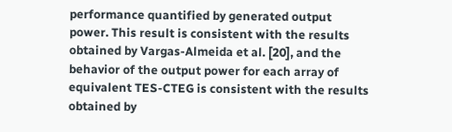performance quantified by generated output power. This result is consistent with the results obtained by Vargas‐Almeida et al. [20], and the behavior of the output power for each array of equivalent TES‐CTEG is consistent with the results obtained by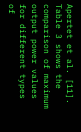Apertet et al. [11]. Table 3 shows the comparison of maximum output power values for different types of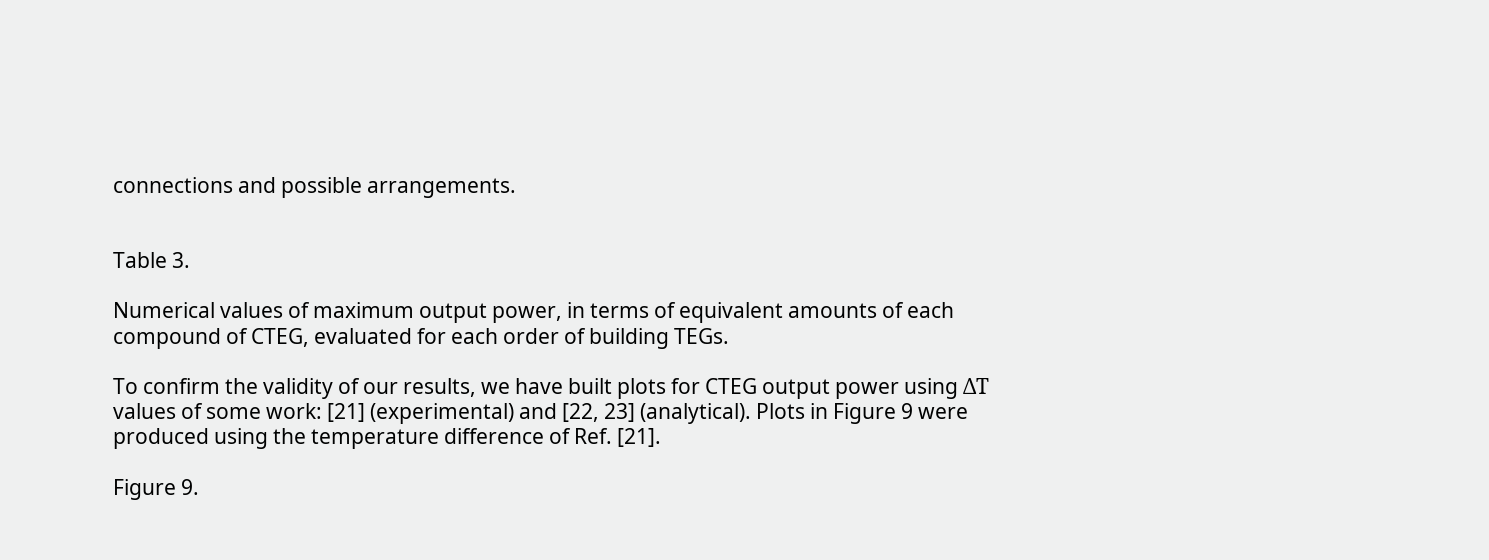connections and possible arrangements.


Table 3.

Numerical values of maximum output power, in terms of equivalent amounts of each compound of CTEG, evaluated for each order of building TEGs.

To confirm the validity of our results, we have built plots for CTEG output power using ΔT values of some work: [21] (experimental) and [22, 23] (analytical). Plots in Figure 9 were produced using the temperature difference of Ref. [21].

Figure 9.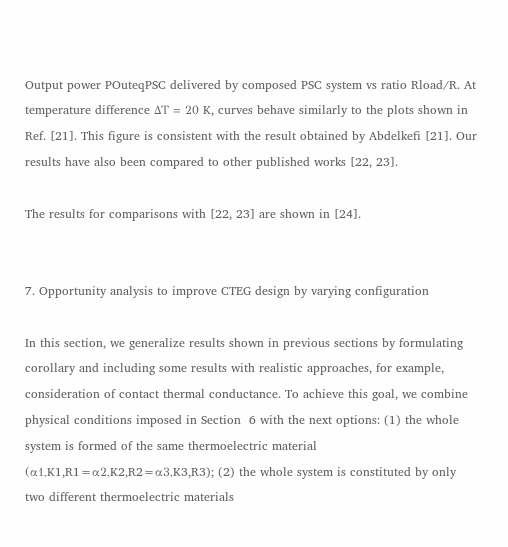Output power POuteqPSC delivered by composed PSC system vs ratio Rload/R. At temperature difference ΔT = 20 K, curves behave similarly to the plots shown in Ref. [21]. This figure is consistent with the result obtained by Abdelkefi [21]. Our results have also been compared to other published works [22, 23].

The results for comparisons with [22, 23] are shown in [24].


7. Opportunity analysis to improve CTEG design by varying configuration

In this section, we generalize results shown in previous sections by formulating corollary and including some results with realistic approaches, for example, consideration of contact thermal conductance. To achieve this goal, we combine physical conditions imposed in Section  6 with the next options: (1) the whole system is formed of the same thermoelectric material (α1,K1,R1=α2,K2,R2=α3,K3,R3); (2) the whole system is constituted by only two different thermoelectric materials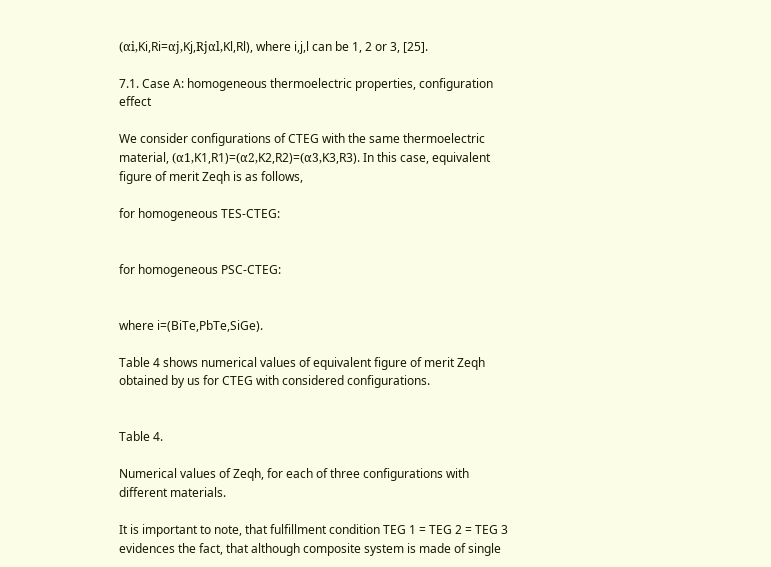(αi,Ki,Ri=αj,Kj,Rjαl,Kl,Rl), where i,j,l can be 1, 2 or 3, [25].

7.1. Case A: homogeneous thermoelectric properties, configuration effect

We consider configurations of CTEG with the same thermoelectric material, (α1,K1,R1)=(α2,K2,R2)=(α3,K3,R3). In this case, equivalent figure of merit Zeqh is as follows,

for homogeneous TES‐CTEG:


for homogeneous PSC‐CTEG:


where i=(BiTe,PbTe,SiGe).

Table 4 shows numerical values of equivalent figure of merit Zeqh obtained by us for CTEG with considered configurations.


Table 4.

Numerical values of Zeqh, for each of three configurations with different materials.

It is important to note, that fulfillment condition TEG 1 = TEG 2 = TEG 3 evidences the fact, that although composite system is made of single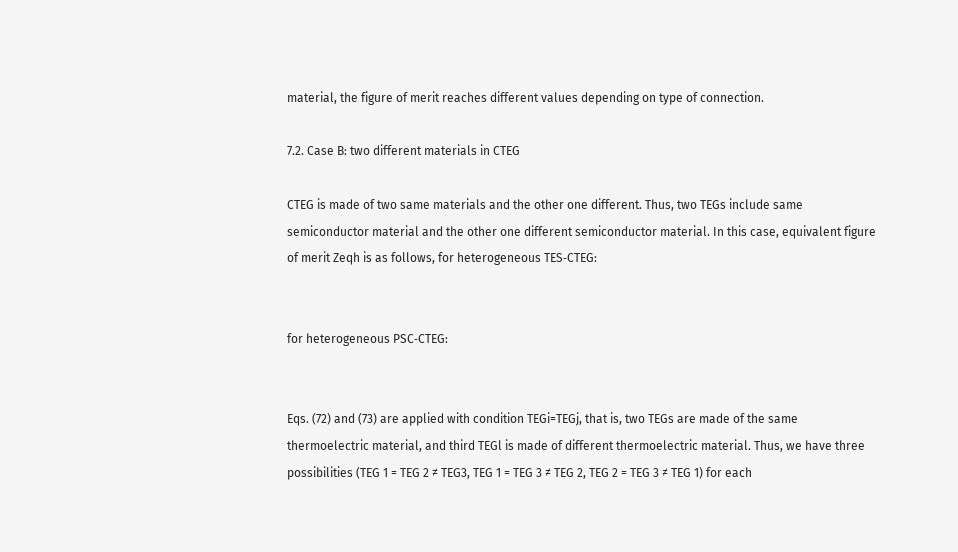material, the figure of merit reaches different values depending on type of connection.

7.2. Case B: two different materials in CTEG

CTEG is made of two same materials and the other one different. Thus, two TEGs include same semiconductor material and the other one different semiconductor material. In this case, equivalent figure of merit Zeqh is as follows, for heterogeneous TES‐CTEG:


for heterogeneous PSC‐CTEG:


Eqs. (72) and (73) are applied with condition TEGi=TEGj, that is, two TEGs are made of the same thermoelectric material, and third TEGl is made of different thermoelectric material. Thus, we have three possibilities (TEG 1 = TEG 2 ≠ TEG3, TEG 1 = TEG 3 ≠ TEG 2, TEG 2 = TEG 3 ≠ TEG 1) for each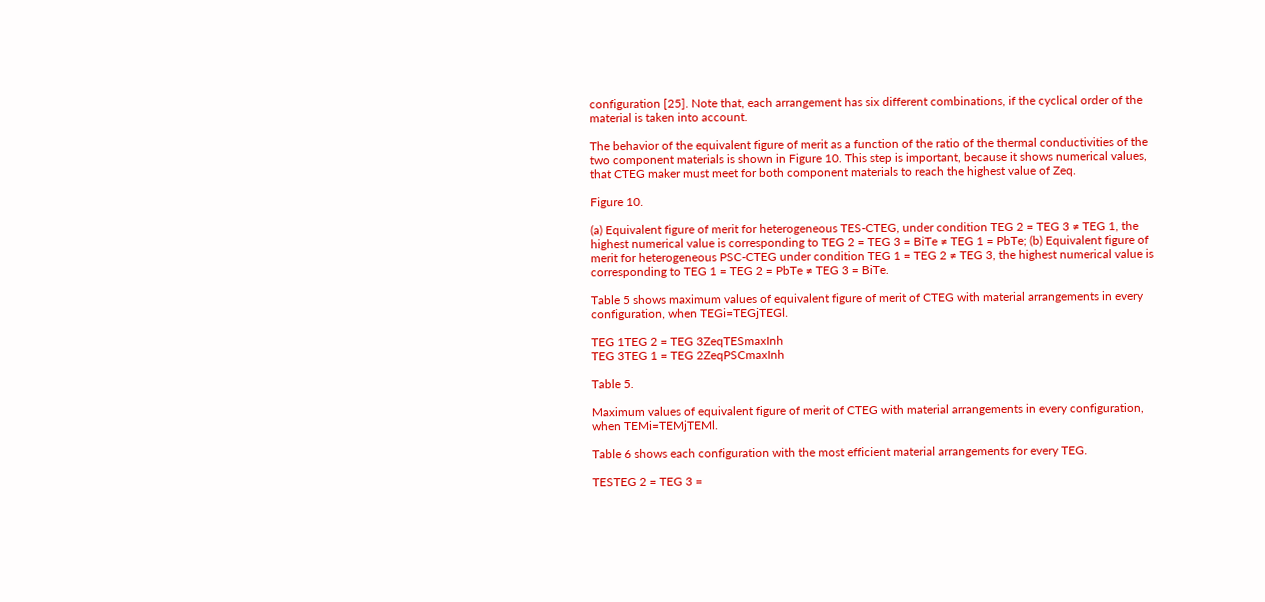configuration [25]. Note that, each arrangement has six different combinations, if the cyclical order of the material is taken into account.

The behavior of the equivalent figure of merit as a function of the ratio of the thermal conductivities of the two component materials is shown in Figure 10. This step is important, because it shows numerical values, that CTEG maker must meet for both component materials to reach the highest value of Zeq.

Figure 10.

(a) Equivalent figure of merit for heterogeneous TES‐CTEG, under condition TEG 2 = TEG 3 ≠ TEG 1, the highest numerical value is corresponding to TEG 2 = TEG 3 = BiTe ≠ TEG 1 = PbTe; (b) Equivalent figure of merit for heterogeneous PSC‐CTEG under condition TEG 1 = TEG 2 ≠ TEG 3, the highest numerical value is corresponding to TEG 1 = TEG 2 = PbTe ≠ TEG 3 = BiTe.

Table 5 shows maximum values of equivalent figure of merit of CTEG with material arrangements in every configuration, when TEGi=TEGjTEGl.

TEG 1TEG 2 = TEG 3ZeqTESmaxInh
TEG 3TEG 1 = TEG 2ZeqPSCmaxInh

Table 5.

Maximum values of equivalent figure of merit of CTEG with material arrangements in every configuration, when TEMi=TEMjTEMl.

Table 6 shows each configuration with the most efficient material arrangements for every TEG.

TESTEG 2 = TEG 3 =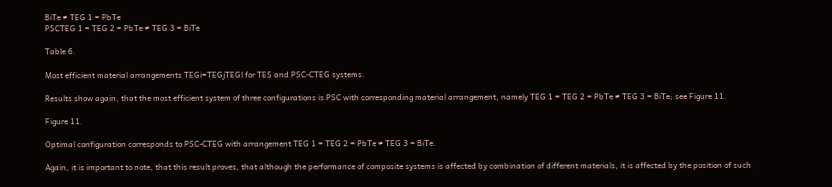BiTe ≠ TEG 1 = PbTe
PSCTEG 1 = TEG 2 = PbTe ≠ TEG 3 = BiTe

Table 6.

Most efficient material arrangements TEGi=TEGjTEGl for TES and PSC‐CTEG systems.

Results show again, that the most efficient system of three configurations is PSC with corresponding material arrangement, namely TEG 1 = TEG 2 = PbTe ≠ TEG 3 = BiTe; see Figure 11.

Figure 11.

Optimal configuration corresponds to PSC‐CTEG with arrangement TEG 1 = TEG 2 = PbTe ≠ TEG 3 = BiTe.

Again, it is important to note, that this result proves, that although the performance of composite systems is affected by combination of different materials, it is affected by the position of such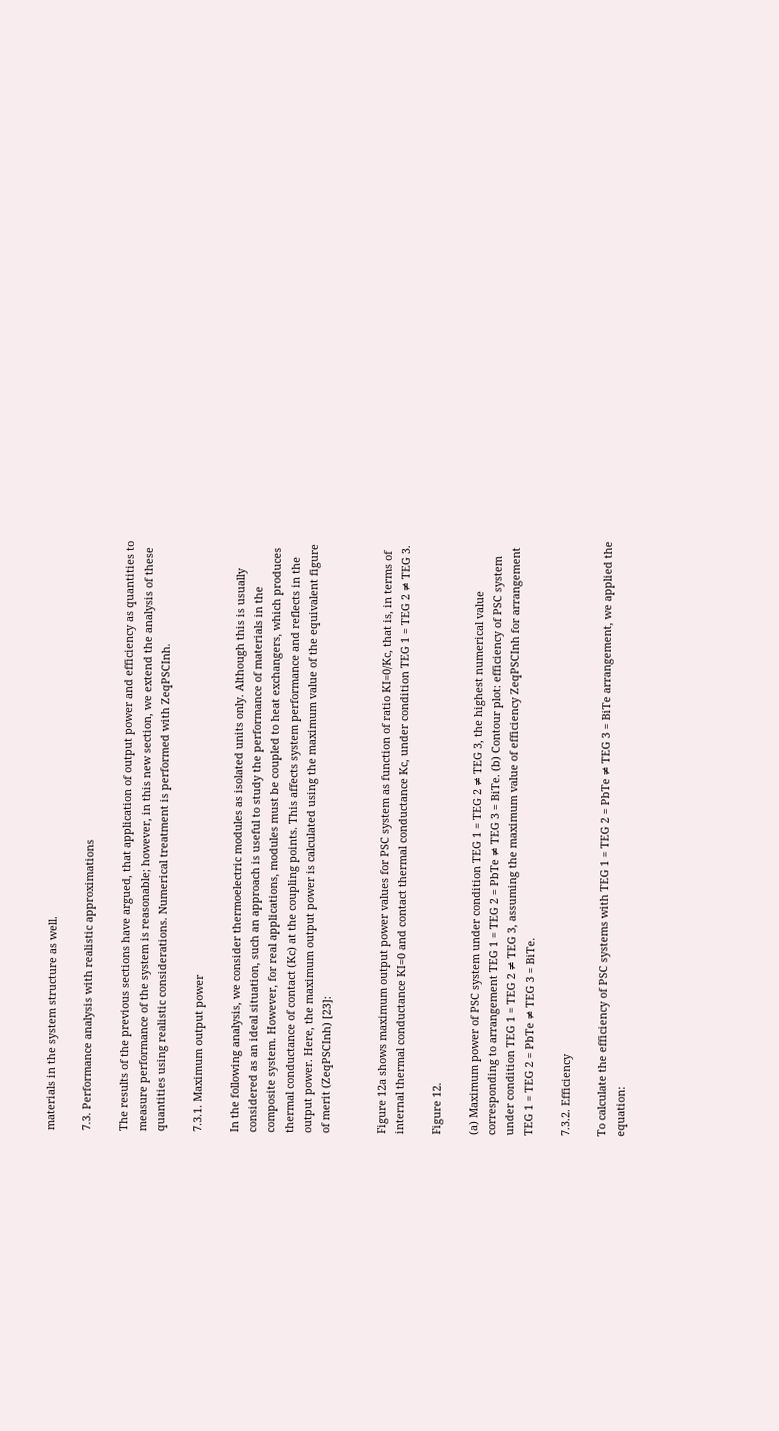materials in the system structure as well.

7.3. Performance analysis with realistic approximations

The results of the previous sections have argued, that application of output power and efficiency as quantities to measure performance of the system is reasonable; however, in this new section, we extend the analysis of these quantities using realistic considerations. Numerical treatment is performed with ZeqPSCInh.

7.3.1. Maximum output power

In the following analysis, we consider thermoelectric modules as isolated units only. Although this is usually considered as an ideal situation, such an approach is useful to study the performance of materials in the composite system. However, for real applications, modules must be coupled to heat exchangers, which produces thermal conductance of contact (Kc) at the coupling points. This affects system performance and reflects in the output power. Here, the maximum output power is calculated using the maximum value of the equivalent figure of merit (ZeqPSCInh) [23]:


Figure 12a shows maximum output power values for PSC system as function of ratio KI=0/Kc, that is, in terms of internal thermal conductance KI=0 and contact thermal conductance Kc, under condition TEG 1 = TEG 2 ≠ TEG 3.

Figure 12.

(a) Maximum power of PSC system under condition TEG 1 = TEG 2 ≠ TEG 3, the highest numerical value corresponding to arrangement TEG 1 = TEG 2 = PbTe ≠ TEG 3 = BiTe. (b) Contour plot: efficiency of PSC system under condition TEG 1 = TEG 2 ≠ TEG 3, assuming the maximum value of efficiency ZeqPSCInh for arrangement TEG 1 = TEG 2 = PbTe ≠ TEG 3 = BiTe.

7.3.2. Efficiency

To calculate the efficiency of PSC systems with TEG 1 = TEG 2 = PbTe ≠ TEG 3 = BiTe arrangement, we applied the equation: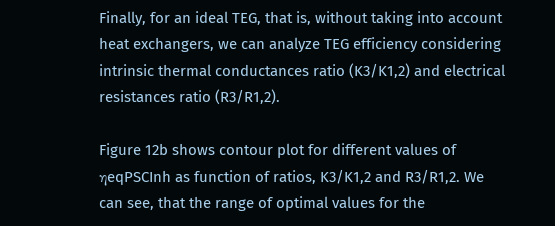Finally, for an ideal TEG, that is, without taking into account heat exchangers, we can analyze TEG efficiency considering intrinsic thermal conductances ratio (K3/K1,2) and electrical resistances ratio (R3/R1,2).

Figure 12b shows contour plot for different values of ηeqPSCInh as function of ratios, K3/K1,2 and R3/R1,2. We can see, that the range of optimal values for the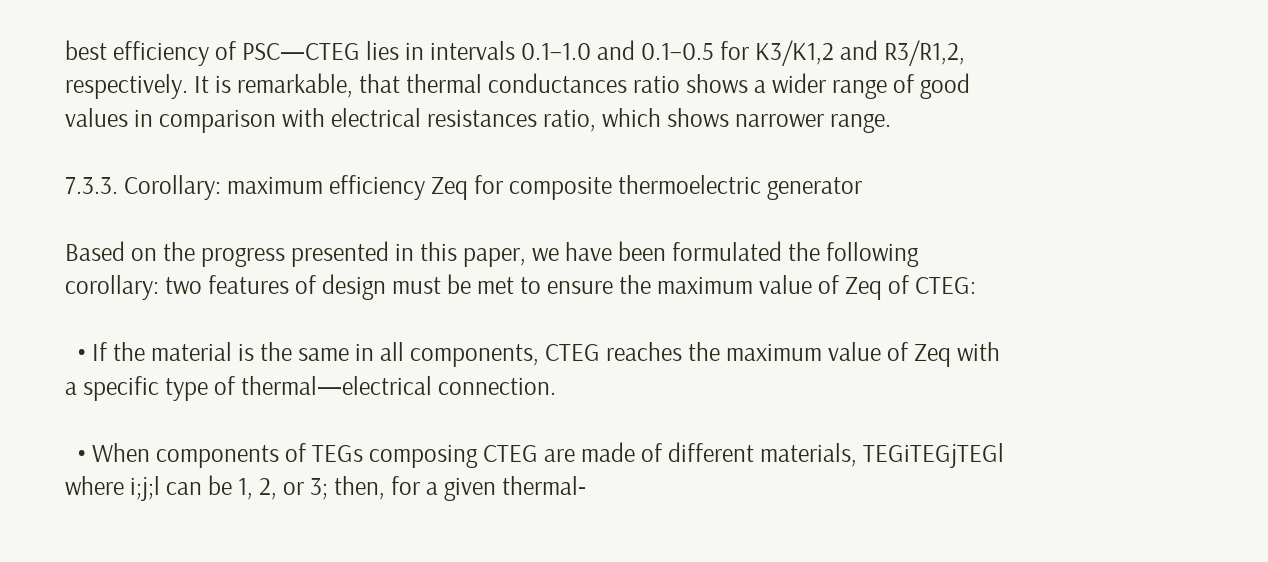best efficiency of PSC—CTEG lies in intervals 0.1–1.0 and 0.1–0.5 for K3/K1,2 and R3/R1,2, respectively. It is remarkable, that thermal conductances ratio shows a wider range of good values in comparison with electrical resistances ratio, which shows narrower range.

7.3.3. Corollary: maximum efficiency Zeq for composite thermoelectric generator

Based on the progress presented in this paper, we have been formulated the following corollary: two features of design must be met to ensure the maximum value of Zeq of CTEG:

  • If the material is the same in all components, CTEG reaches the maximum value of Zeq with a specific type of thermal—electrical connection.

  • When components of TEGs composing CTEG are made of different materials, TEGiTEGjTEGl where i;j;l can be 1, 2, or 3; then, for a given thermal‐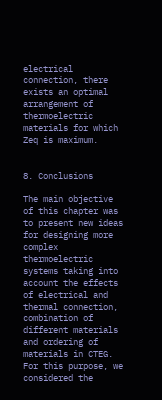electrical connection, there exists an optimal arrangement of thermoelectric materials for which Zeq is maximum.


8. Conclusions

The main objective of this chapter was to present new ideas for designing more complex thermoelectric systems taking into account the effects of electrical and thermal connection, combination of different materials and ordering of materials in CTEG. For this purpose, we considered the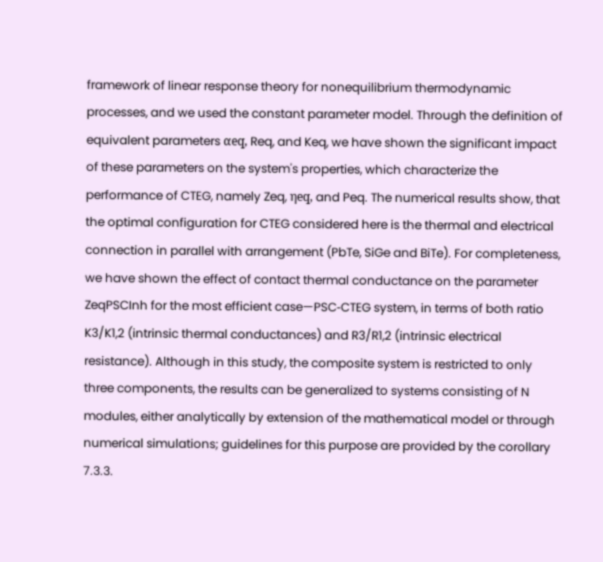framework of linear response theory for nonequilibrium thermodynamic processes, and we used the constant parameter model. Through the definition of equivalent parameters αeq, Req, and Keq, we have shown the significant impact of these parameters on the system's properties, which characterize the performance of CTEG, namely Zeq, ηeq, and Peq. The numerical results show, that the optimal configuration for CTEG considered here is the thermal and electrical connection in parallel with arrangement (PbTe, SiGe and BiTe). For completeness, we have shown the effect of contact thermal conductance on the parameter ZeqPSCInh for the most efficient case—PSC‐CTEG system, in terms of both ratio K3/K1,2 (intrinsic thermal conductances) and R3/R1,2 (intrinsic electrical resistance). Although in this study, the composite system is restricted to only three components, the results can be generalized to systems consisting of N modules, either analytically by extension of the mathematical model or through numerical simulations; guidelines for this purpose are provided by the corollary 7.3.3.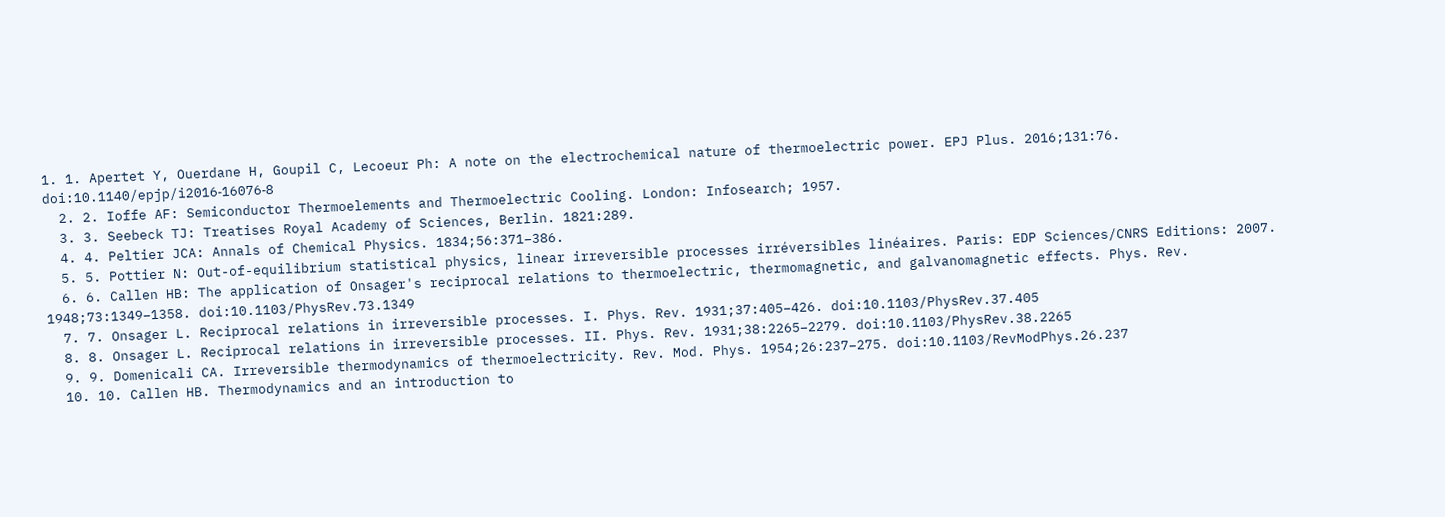1. 1. Apertet Y, Ouerdane H, Goupil C, Lecoeur Ph: A note on the electrochemical nature of thermoelectric power. EPJ Plus. 2016;131:76. doi:10.1140/epjp/i2016‐16076‐8
  2. 2. Ioffe AF: Semiconductor Thermoelements and Thermoelectric Cooling. London: Infosearch; 1957.
  3. 3. Seebeck TJ: Treatises Royal Academy of Sciences, Berlin. 1821:289.
  4. 4. Peltier JCA: Annals of Chemical Physics. 1834;56:371–386.
  5. 5. Pottier N: Out-of-equilibrium statistical physics, linear irreversible processes irréversibles linéaires. Paris: EDP Sciences/CNRS Editions: 2007.
  6. 6. Callen HB: The application of Onsager's reciprocal relations to thermoelectric, thermomagnetic, and galvanomagnetic effects. Phys. Rev. 1948;73:1349–1358. doi:10.1103/PhysRev.73.1349
  7. 7. Onsager L. Reciprocal relations in irreversible processes. I. Phys. Rev. 1931;37:405–426. doi:10.1103/PhysRev.37.405
  8. 8. Onsager L. Reciprocal relations in irreversible processes. II. Phys. Rev. 1931;38:2265–2279. doi:10.1103/PhysRev.38.2265
  9. 9. Domenicali CA. Irreversible thermodynamics of thermoelectricity. Rev. Mod. Phys. 1954;26:237–275. doi:10.1103/RevModPhys.26.237
  10. 10. Callen HB. Thermodynamics and an introduction to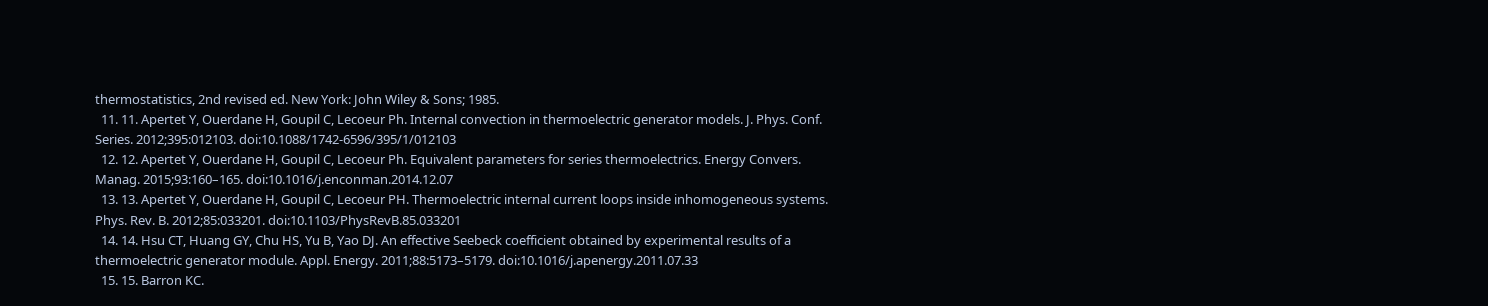thermostatistics, 2nd revised ed. New York: John Wiley & Sons; 1985.
  11. 11. Apertet Y, Ouerdane H, Goupil C, Lecoeur Ph. Internal convection in thermoelectric generator models. J. Phys. Conf. Series. 2012;395:012103. doi:10.1088/1742‐6596/395/1/012103
  12. 12. Apertet Y, Ouerdane H, Goupil C, Lecoeur Ph. Equivalent parameters for series thermoelectrics. Energy Convers. Manag. 2015;93:160–165. doi:10.1016/j.enconman.2014.12.07
  13. 13. Apertet Y, Ouerdane H, Goupil C, Lecoeur PH. Thermoelectric internal current loops inside inhomogeneous systems. Phys. Rev. B. 2012;85:033201. doi:10.1103/PhysRevB.85.033201
  14. 14. Hsu CT, Huang GY, Chu HS, Yu B, Yao DJ. An effective Seebeck coefficient obtained by experimental results of a thermoelectric generator module. Appl. Energy. 2011;88:5173–5179. doi:10.1016/j.apenergy.2011.07.33
  15. 15. Barron KC.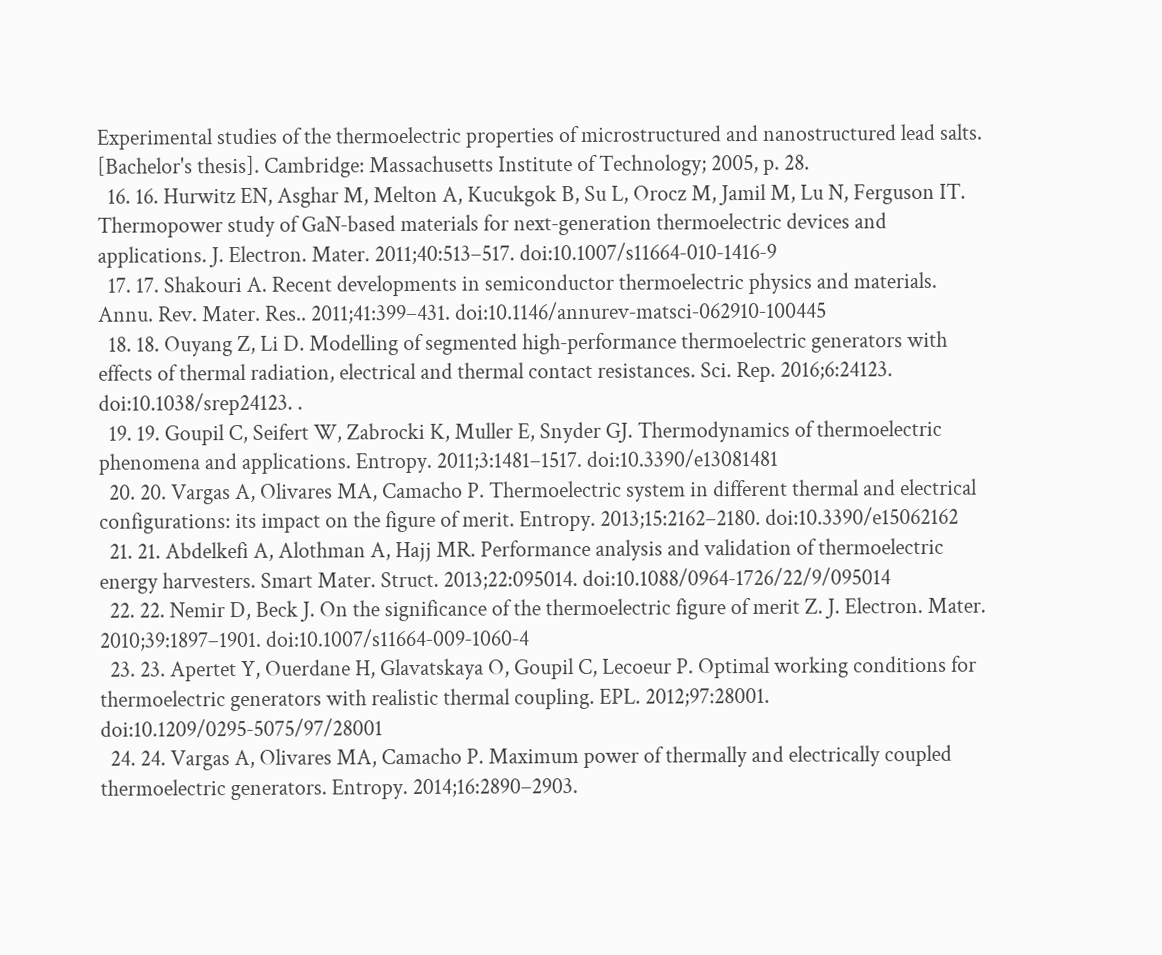Experimental studies of the thermoelectric properties of microstructured and nanostructured lead salts. [Bachelor's thesis]. Cambridge: Massachusetts Institute of Technology; 2005, p. 28.
  16. 16. Hurwitz EN, Asghar M, Melton A, Kucukgok B, Su L, Orocz M, Jamil M, Lu N, Ferguson IT. Thermopower study of GaN‐based materials for next‐generation thermoelectric devices and applications. J. Electron. Mater. 2011;40:513–517. doi:10.1007/s11664‐010‐1416‐9
  17. 17. Shakouri A. Recent developments in semiconductor thermoelectric physics and materials. Annu. Rev. Mater. Res.. 2011;41:399–431. doi:10.1146/annurev‐matsci‐062910‐100445
  18. 18. Ouyang Z, Li D. Modelling of segmented high‐performance thermoelectric generators with effects of thermal radiation, electrical and thermal contact resistances. Sci. Rep. 2016;6:24123. doi:10.1038/srep24123. .
  19. 19. Goupil C, Seifert W, Zabrocki K, Muller E, Snyder GJ. Thermodynamics of thermoelectric phenomena and applications. Entropy. 2011;3:1481–1517. doi:10.3390/e13081481
  20. 20. Vargas A, Olivares MA, Camacho P. Thermoelectric system in different thermal and electrical configurations: its impact on the figure of merit. Entropy. 2013;15:2162–2180. doi:10.3390/e15062162
  21. 21. Abdelkefi A, Alothman A, Hajj MR. Performance analysis and validation of thermoelectric energy harvesters. Smart Mater. Struct. 2013;22:095014. doi:10.1088/0964‐1726/22/9/095014
  22. 22. Nemir D, Beck J. On the significance of the thermoelectric figure of merit Z. J. Electron. Mater. 2010;39:1897–1901. doi:10.1007/s11664‐009‐1060‐4
  23. 23. Apertet Y, Ouerdane H, Glavatskaya O, Goupil C, Lecoeur P. Optimal working conditions for thermoelectric generators with realistic thermal coupling. EPL. 2012;97:28001. doi:10.1209/0295‐5075/97/28001
  24. 24. Vargas A, Olivares MA, Camacho P. Maximum power of thermally and electrically coupled thermoelectric generators. Entropy. 2014;16:2890–2903.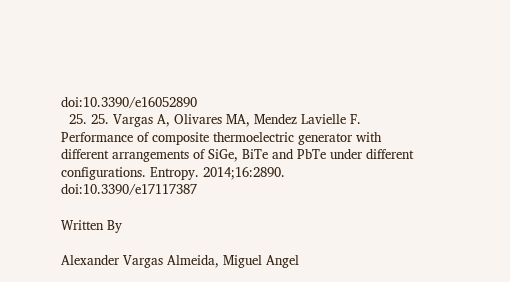doi:10.3390/e16052890
  25. 25. Vargas A, Olivares MA, Mendez Lavielle F. Performance of composite thermoelectric generator with different arrangements of SiGe, BiTe and PbTe under different configurations. Entropy. 2014;16:2890. doi:10.3390/e17117387

Written By

Alexander Vargas Almeida, Miguel Angel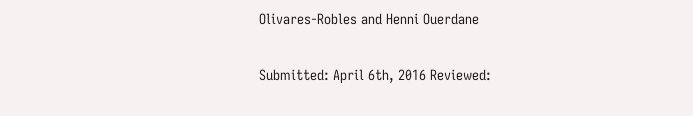Olivares‐Robles and Henni Ouerdane

Submitted: April 6th, 2016 Reviewed: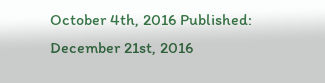October 4th, 2016 Published: December 21st, 2016